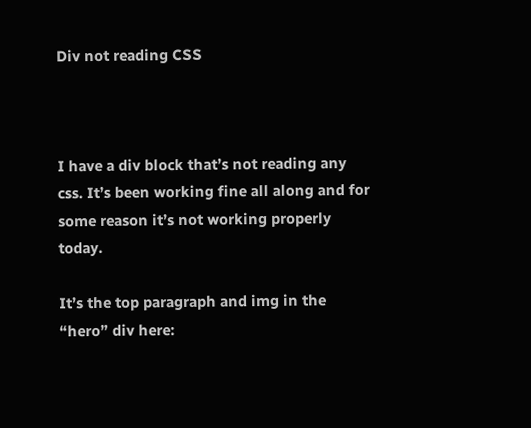Div not reading CSS



I have a div block that’s not reading any css. It’s been working fine all along and for some reason it’s not working properly today.

It’s the top paragraph and img in the “hero” div here: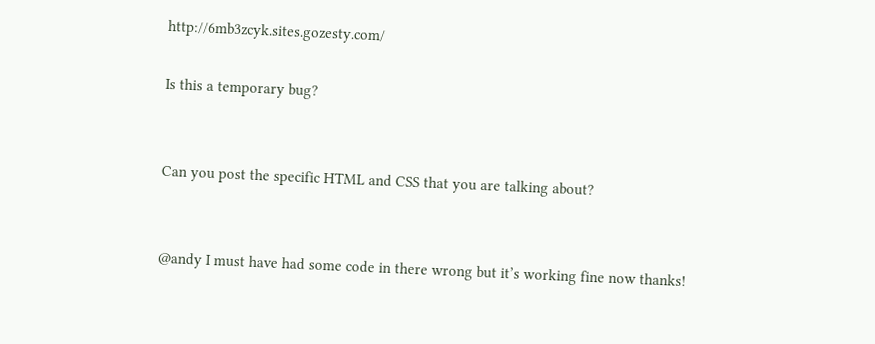http://6mb3zcyk.sites.gozesty.com/

Is this a temporary bug?


Can you post the specific HTML and CSS that you are talking about?


@andy I must have had some code in there wrong but it’s working fine now thanks!